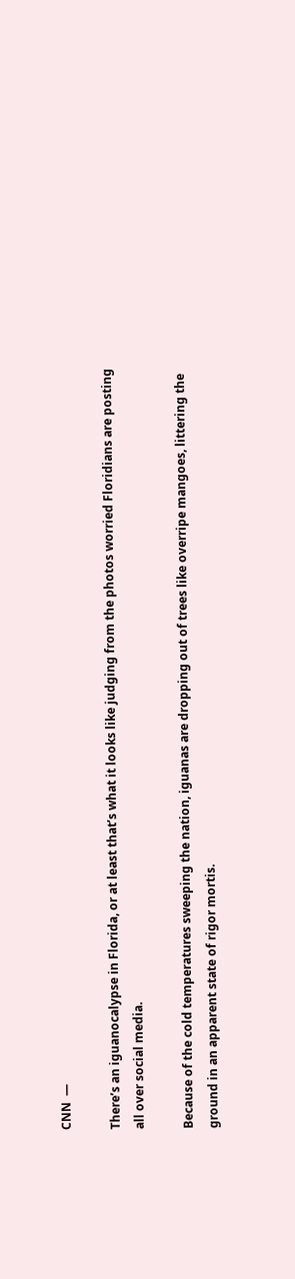CNN  —

There’s an iguanocalypse in Florida, or at least that’s what it looks like judging from the photos worried Floridians are posting all over social media.

Because of the cold temperatures sweeping the nation, iguanas are dropping out of trees like overripe mangoes, littering the ground in an apparent state of rigor mortis.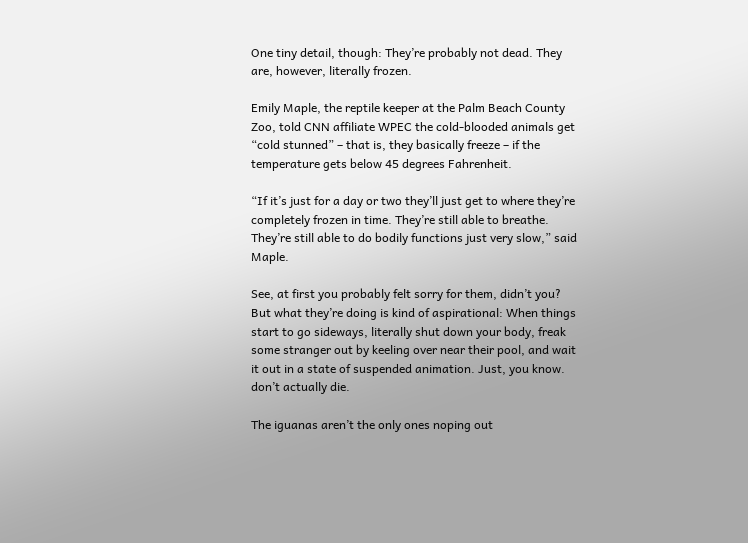One tiny detail, though: They’re probably not dead. They are, however, literally frozen.

Emily Maple, the reptile keeper at the Palm Beach County Zoo, told CNN affiliate WPEC the cold-blooded animals get “cold stunned” – that is, they basically freeze – if the temperature gets below 45 degrees Fahrenheit.

“If it’s just for a day or two they’ll just get to where they’re completely frozen in time. They’re still able to breathe. They’re still able to do bodily functions just very slow,” said Maple.

See, at first you probably felt sorry for them, didn’t you? But what they’re doing is kind of aspirational: When things start to go sideways, literally shut down your body, freak some stranger out by keeling over near their pool, and wait it out in a state of suspended animation. Just, you know. don’t actually die.

The iguanas aren’t the only ones noping out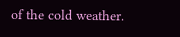of the cold weather.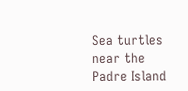Sea turtles near the Padre Island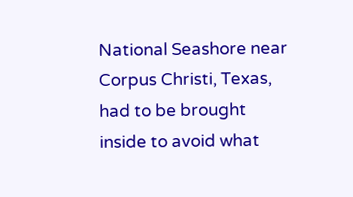National Seashore near Corpus Christi, Texas, had to be brought inside to avoid what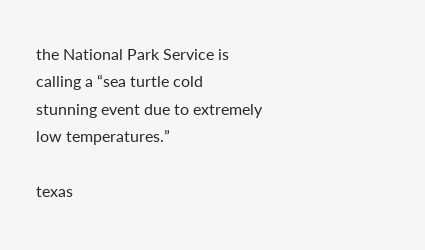the National Park Service is calling a “sea turtle cold stunning event due to extremely low temperatures.”

texas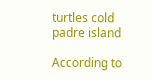turtles cold padre island

According to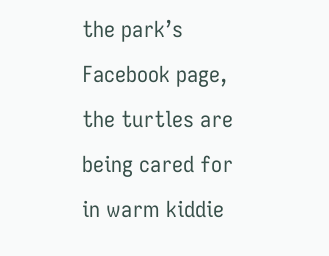the park’s Facebook page, the turtles are being cared for in warm kiddie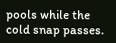pools while the cold snap passes.